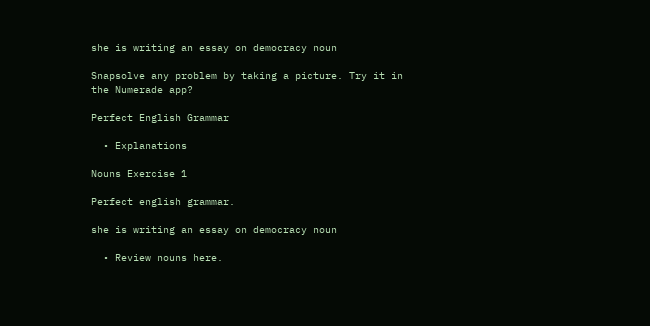she is writing an essay on democracy noun

Snapsolve any problem by taking a picture. Try it in the Numerade app?

Perfect English Grammar

  • Explanations

Nouns Exercise 1

Perfect english grammar.

she is writing an essay on democracy noun

  • Review nouns here.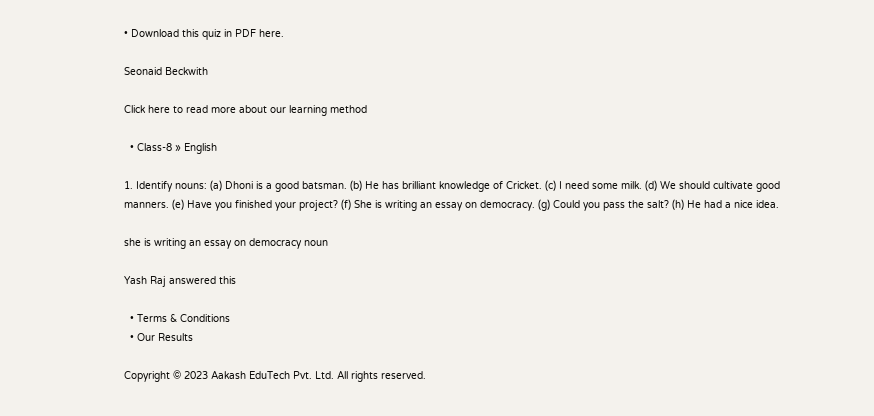• Download this quiz in PDF here.

Seonaid Beckwith

Click here to read more about our learning method

  • Class-8 » English

1. Identify nouns: (a) Dhoni is a good batsman. (b) He has brilliant knowledge of Cricket. (c) I need some milk. (d) We should cultivate good manners. (e) Have you finished your project? (f) She is writing an essay on democracy. (g) Could you pass the salt? (h) He had a nice idea.

she is writing an essay on democracy noun

Yash Raj answered this

  • Terms & Conditions
  • Our Results

Copyright © 2023 Aakash EduTech Pvt. Ltd. All rights reserved.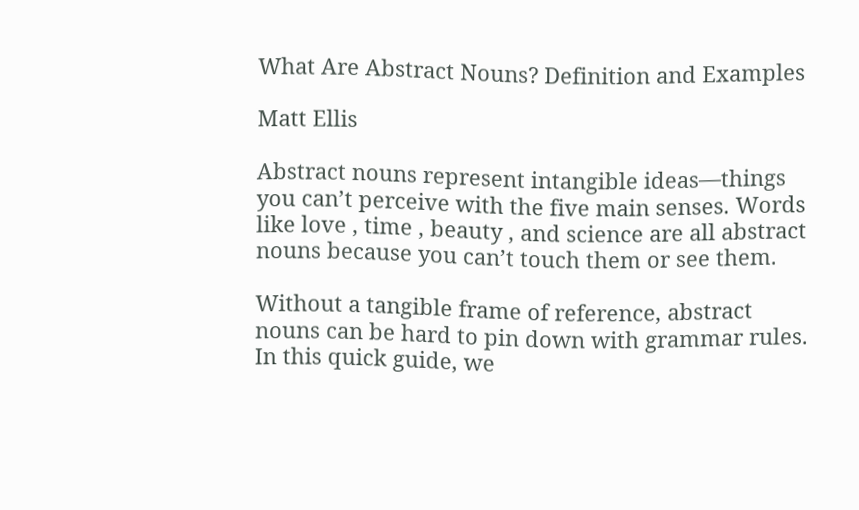What Are Abstract Nouns? Definition and Examples

Matt Ellis

Abstract nouns represent intangible ideas—things you can’t perceive with the five main senses. Words like love , time , beauty , and science are all abstract nouns because you can’t touch them or see them.

Without a tangible frame of reference, abstract nouns can be hard to pin down with grammar rules. In this quick guide, we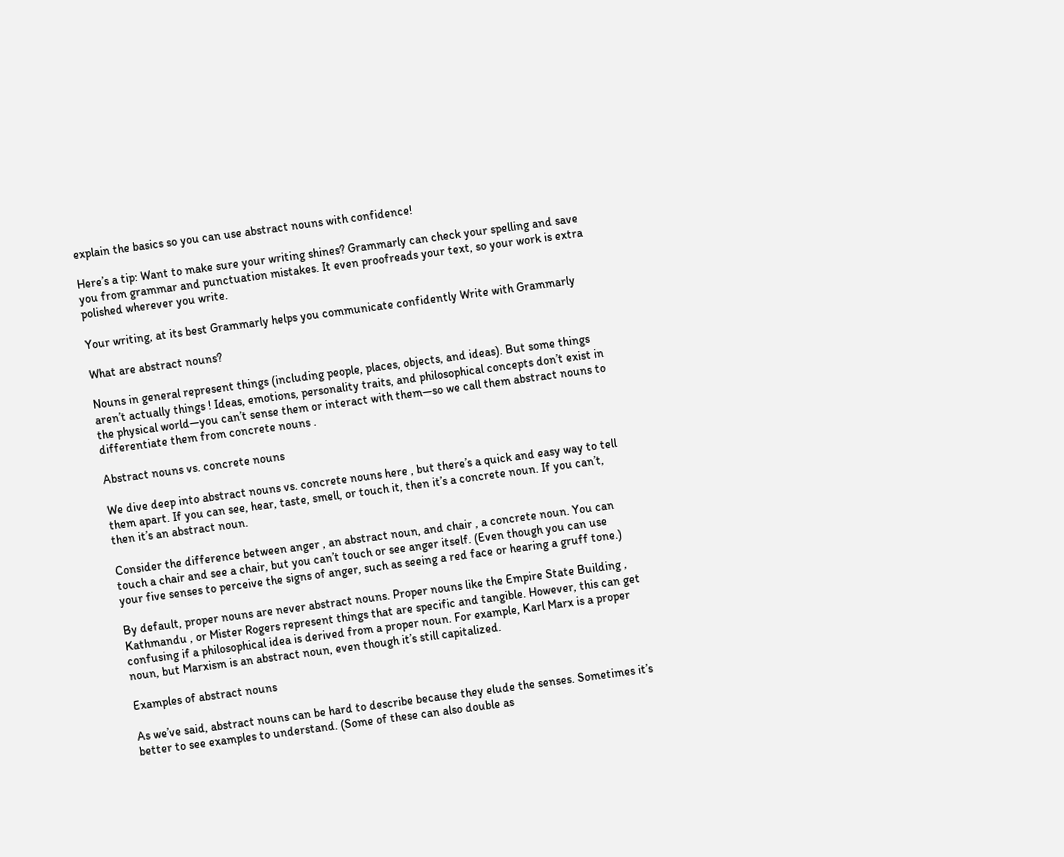explain the basics so you can use abstract nouns with confidence!

Here’s a tip: Want to make sure your writing shines? Grammarly can check your spelling and save you from grammar and punctuation mistakes. It even proofreads your text, so your work is extra polished wherever you write.

Your writing, at its best Grammarly helps you communicate confidently Write with Grammarly

What are abstract nouns?

Nouns in general represent things (including people, places, objects, and ideas). But some things aren’t actually things ! Ideas, emotions, personality traits, and philosophical concepts don’t exist in the physical world—you can’t sense them or interact with them—so we call them abstract nouns to differentiate them from concrete nouns .

Abstract nouns vs. concrete nouns

We dive deep into abstract nouns vs. concrete nouns here , but there’s a quick and easy way to tell them apart. If you can see, hear, taste, smell, or touch it, then it’s a concrete noun. If you can’t, then it’s an abstract noun.

Consider the difference between anger , an abstract noun, and chair , a concrete noun. You can touch a chair and see a chair, but you can’t touch or see anger itself. (Even though you can use your five senses to perceive the signs of anger, such as seeing a red face or hearing a gruff tone.)

By default, proper nouns are never abstract nouns. Proper nouns like the Empire State Building , Kathmandu , or Mister Rogers represent things that are specific and tangible. However, this can get confusing if a philosophical idea is derived from a proper noun. For example, Karl Marx is a proper noun, but Marxism is an abstract noun, even though it’s still capitalized.

Examples of abstract nouns

As we’ve said, abstract nouns can be hard to describe because they elude the senses. Sometimes it’s better to see examples to understand. (Some of these can also double as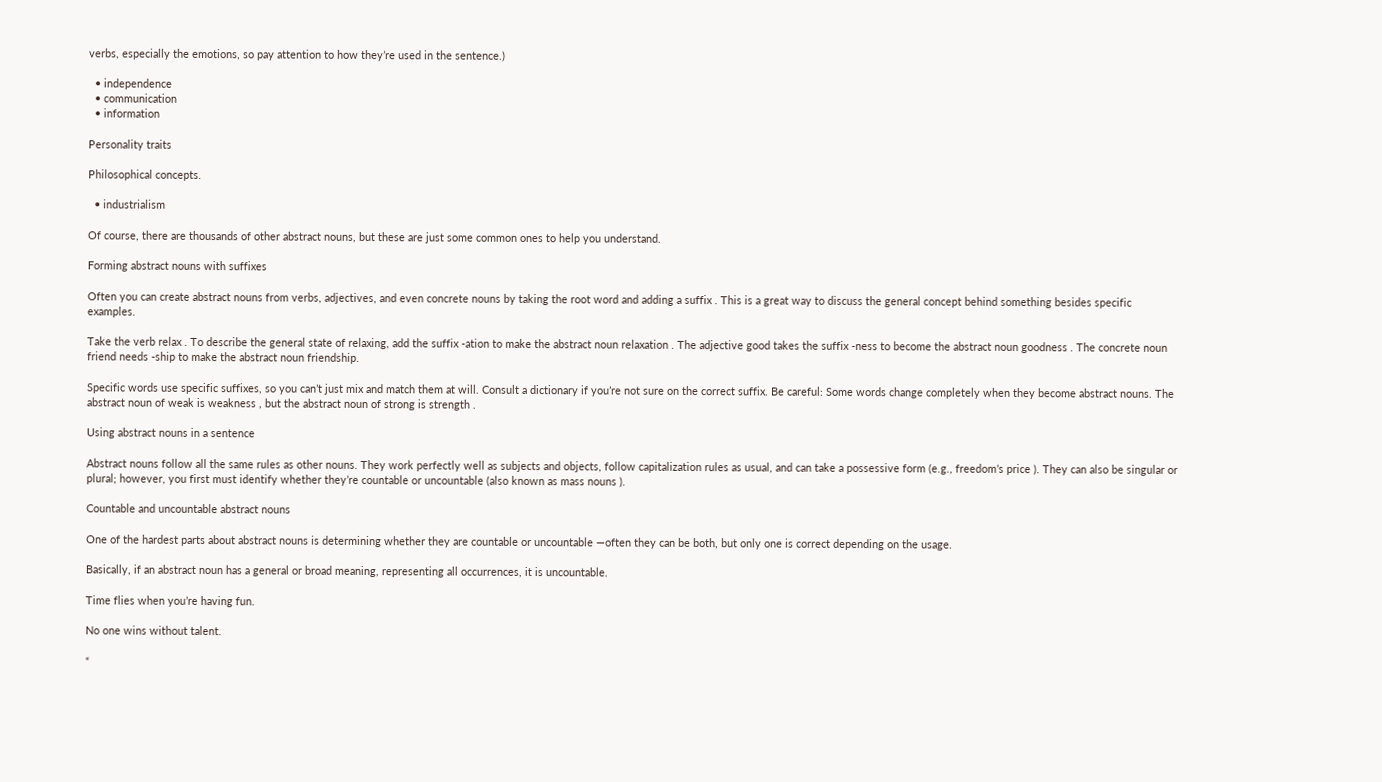verbs, especially the emotions, so pay attention to how they’re used in the sentence.)

  • independence
  • communication
  • information

Personality traits

Philosophical concepts.

  • industrialism

Of course, there are thousands of other abstract nouns, but these are just some common ones to help you understand.

Forming abstract nouns with suffixes

Often you can create abstract nouns from verbs, adjectives, and even concrete nouns by taking the root word and adding a suffix . This is a great way to discuss the general concept behind something besides specific examples.

Take the verb relax . To describe the general state of relaxing, add the suffix -ation to make the abstract noun relaxation . The adjective good takes the suffix -ness to become the abstract noun goodness . The concrete noun friend needs -ship to make the abstract noun friendship.

Specific words use specific suffixes, so you can’t just mix and match them at will. Consult a dictionary if you’re not sure on the correct suffix. Be careful: Some words change completely when they become abstract nouns. The abstract noun of weak is weakness , but the abstract noun of strong is strength .

Using abstract nouns in a sentence

Abstract nouns follow all the same rules as other nouns. They work perfectly well as subjects and objects, follow capitalization rules as usual, and can take a possessive form (e.g., freedom’s price ). They can also be singular or plural; however, you first must identify whether they’re countable or uncountable (also known as mass nouns ).

Countable and uncountable abstract nouns

One of the hardest parts about abstract nouns is determining whether they are countable or uncountable —often they can be both, but only one is correct depending on the usage.

Basically, if an abstract noun has a general or broad meaning, representing all occurrences, it is uncountable.

Time flies when you’re having fun.

No one wins without talent.

“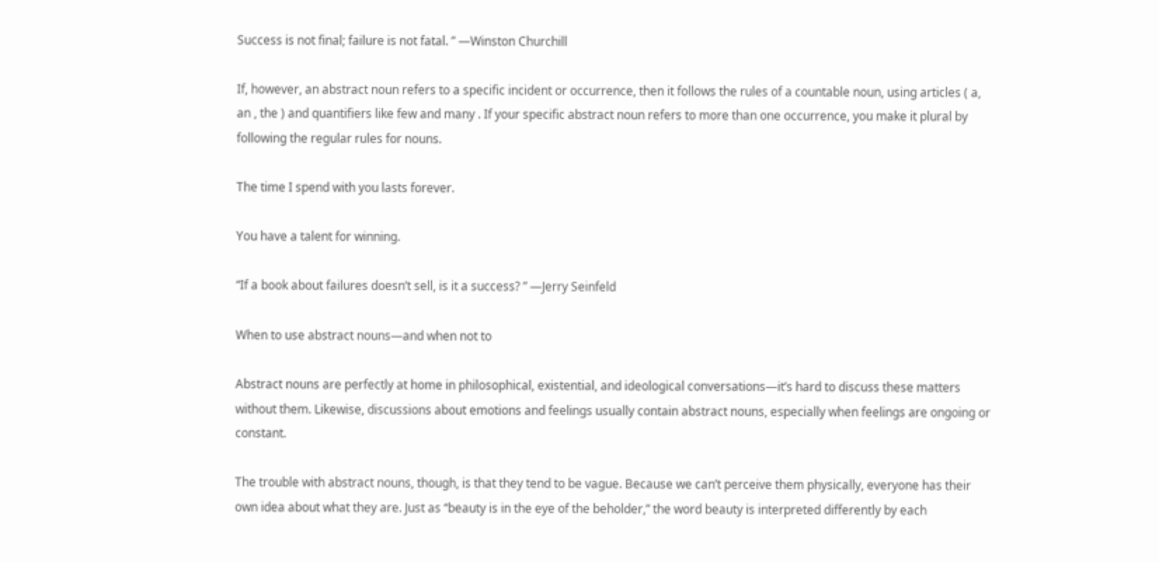Success is not final; failure is not fatal. ” —Winston Churchill

If, however, an abstract noun refers to a specific incident or occurrence, then it follows the rules of a countable noun, using articles ( a, an , the ) and quantifiers like few and many . If your specific abstract noun refers to more than one occurrence, you make it plural by following the regular rules for nouns.

The time I spend with you lasts forever.

You have a talent for winning.

“If a book about failures doesn’t sell, is it a success? ” —Jerry Seinfeld

When to use abstract nouns—and when not to

Abstract nouns are perfectly at home in philosophical, existential, and ideological conversations—it’s hard to discuss these matters without them. Likewise, discussions about emotions and feelings usually contain abstract nouns, especially when feelings are ongoing or constant.

The trouble with abstract nouns, though, is that they tend to be vague. Because we can’t perceive them physically, everyone has their own idea about what they are. Just as “beauty is in the eye of the beholder,” the word beauty is interpreted differently by each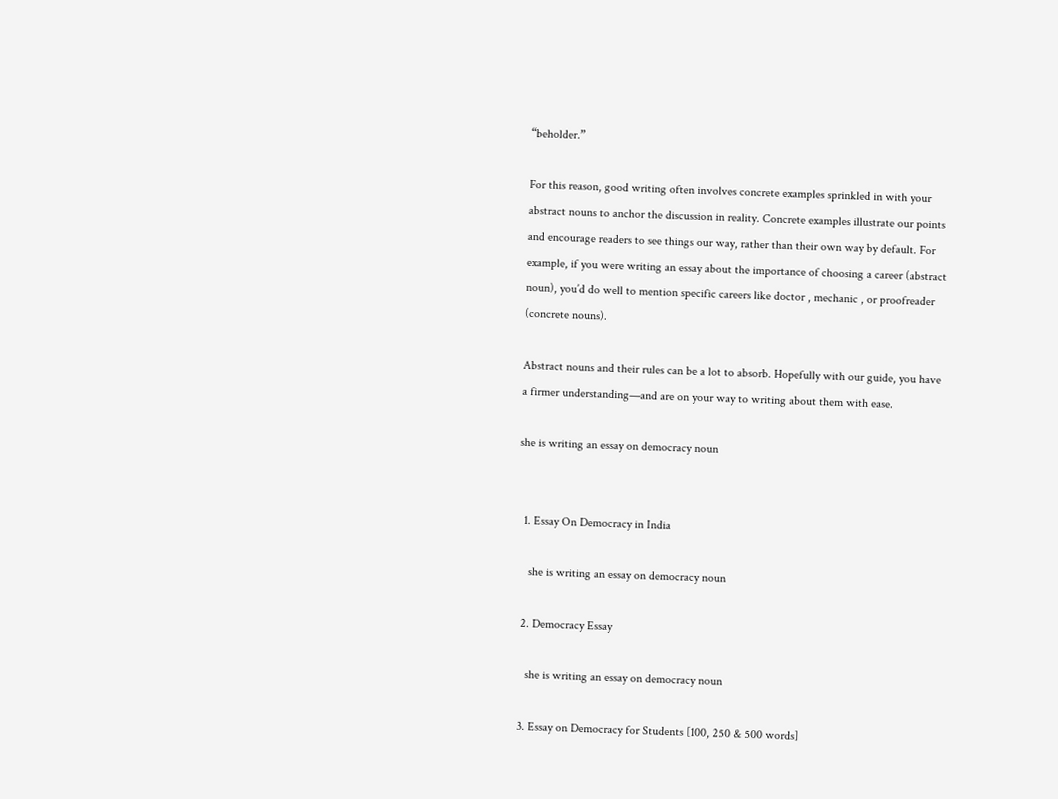“beholder.”

For this reason, good writing often involves concrete examples sprinkled in with your abstract nouns to anchor the discussion in reality. Concrete examples illustrate our points and encourage readers to see things our way, rather than their own way by default. For example, if you were writing an essay about the importance of choosing a career (abstract noun), you’d do well to mention specific careers like doctor , mechanic , or proofreader (concrete nouns).

Abstract nouns and their rules can be a lot to absorb. Hopefully with our guide, you have a firmer understanding—and are on your way to writing about them with ease.

she is writing an essay on democracy noun


  1. Essay On Democracy in India

    she is writing an essay on democracy noun

  2. Democracy Essay

    she is writing an essay on democracy noun

  3. Essay on Democracy for Students [100, 250 & 500 words]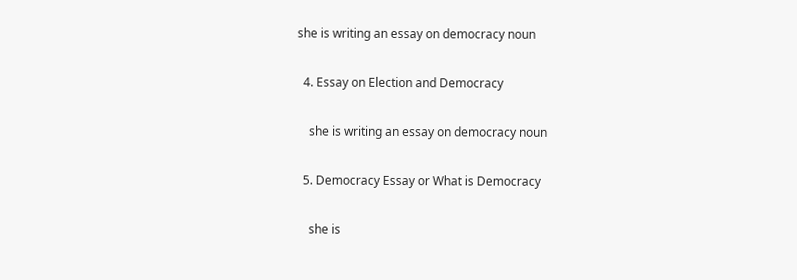she is writing an essay on democracy noun

  4. Essay on Election and Democracy

    she is writing an essay on democracy noun

  5. Democracy Essay or What is Democracy

    she is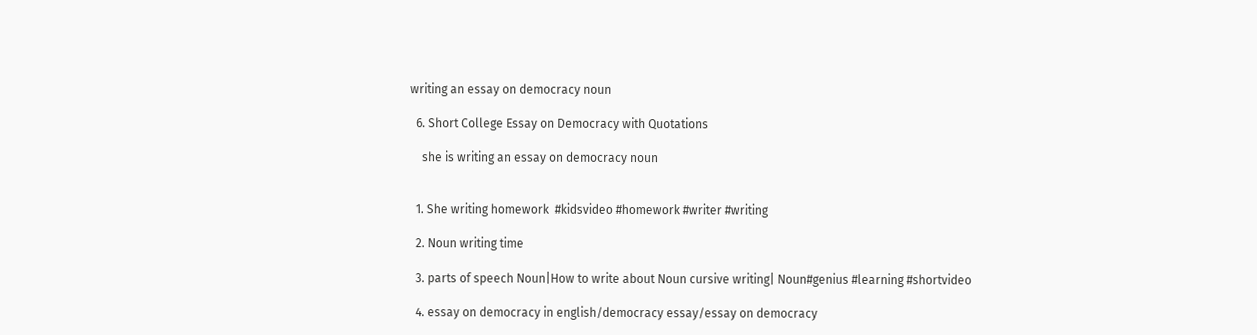writing an essay on democracy noun

  6. Short College Essay on Democracy with Quotations

    she is writing an essay on democracy noun


  1. She writing homework  #kidsvideo #homework #writer #writing

  2. Noun writing time

  3. parts of speech Noun|How to write about Noun cursive writing| Noun#genius #learning #shortvideo

  4. essay on democracy in english/democracy essay/essay on democracy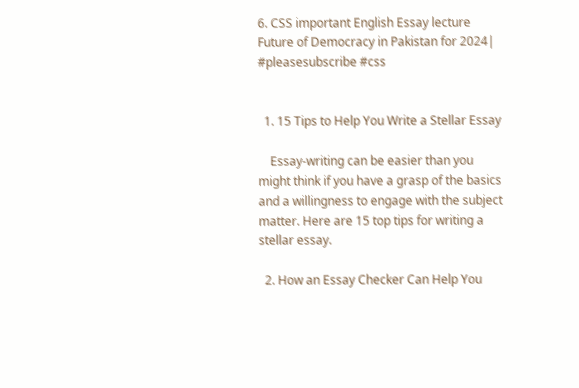6. CSS important English Essay lecture Future of Democracy in Pakistan for 2024| #pleasesubscribe #css


  1. 15 Tips to Help You Write a Stellar Essay

    Essay-writing can be easier than you might think if you have a grasp of the basics and a willingness to engage with the subject matter. Here are 15 top tips for writing a stellar essay.

  2. How an Essay Checker Can Help You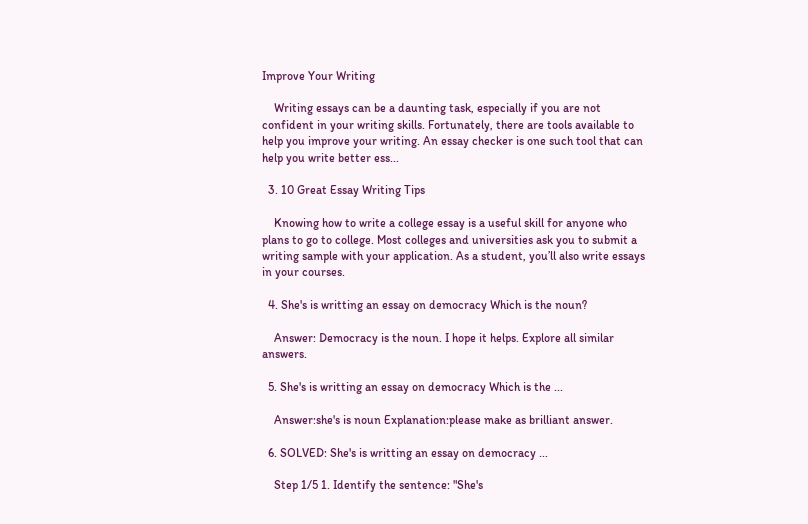Improve Your Writing

    Writing essays can be a daunting task, especially if you are not confident in your writing skills. Fortunately, there are tools available to help you improve your writing. An essay checker is one such tool that can help you write better ess...

  3. 10 Great Essay Writing Tips

    Knowing how to write a college essay is a useful skill for anyone who plans to go to college. Most colleges and universities ask you to submit a writing sample with your application. As a student, you’ll also write essays in your courses.

  4. She's is writting an essay on democracy Which is the noun?

    Answer: Democracy is the noun. I hope it helps. Explore all similar answers.

  5. She's is writting an essay on democracy Which is the ...

    Answer:she's is noun Explanation:please make as brilliant answer.

  6. SOLVED: She's is writting an essay on democracy ...

    Step 1/5 1. Identify the sentence: "She's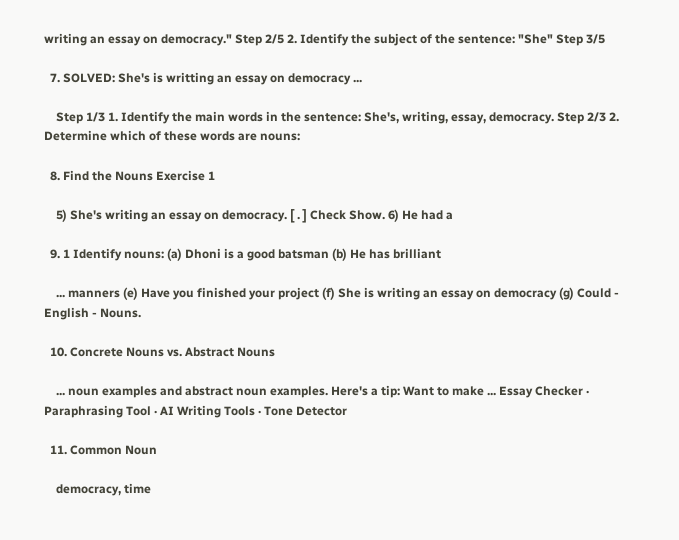writing an essay on democracy." Step 2/5 2. Identify the subject of the sentence: "She" Step 3/5

  7. SOLVED: She's is writting an essay on democracy ...

    Step 1/3 1. Identify the main words in the sentence: She's, writing, essay, democracy. Step 2/3 2. Determine which of these words are nouns:

  8. Find the Nouns Exercise 1

    5) She's writing an essay on democracy. [ . ] Check Show. 6) He had a

  9. 1 Identify nouns: (a) Dhoni is a good batsman (b) He has brilliant

    ... manners (e) Have you finished your project (f) She is writing an essay on democracy (g) Could - English - Nouns.

  10. Concrete Nouns vs. Abstract Nouns

    ... noun examples and abstract noun examples. Here's a tip: Want to make ... Essay Checker · Paraphrasing Tool · AI Writing Tools · Tone Detector

  11. Common Noun

    democracy, time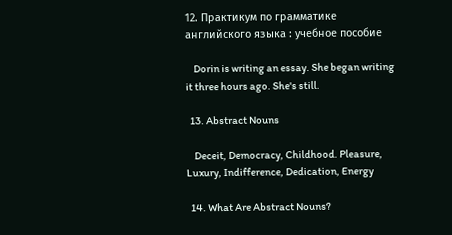12. Практикум по грамматике английского языка : учебное пособие

    Dorin is writing an essay. She began writing it three hours ago. She's still.

  13. Abstract Nouns

    Deceit, Democracy, Childhood. Pleasure, Luxury, Indifference, Dedication, Energy

  14. What Are Abstract Nouns?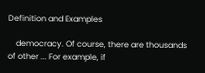Definition and Examples

    democracy. Of course, there are thousands of other ... For example, if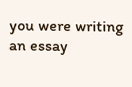you were writing an essay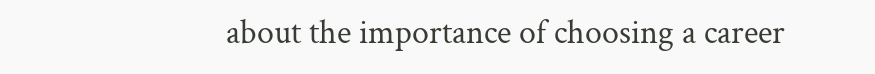about the importance of choosing a career